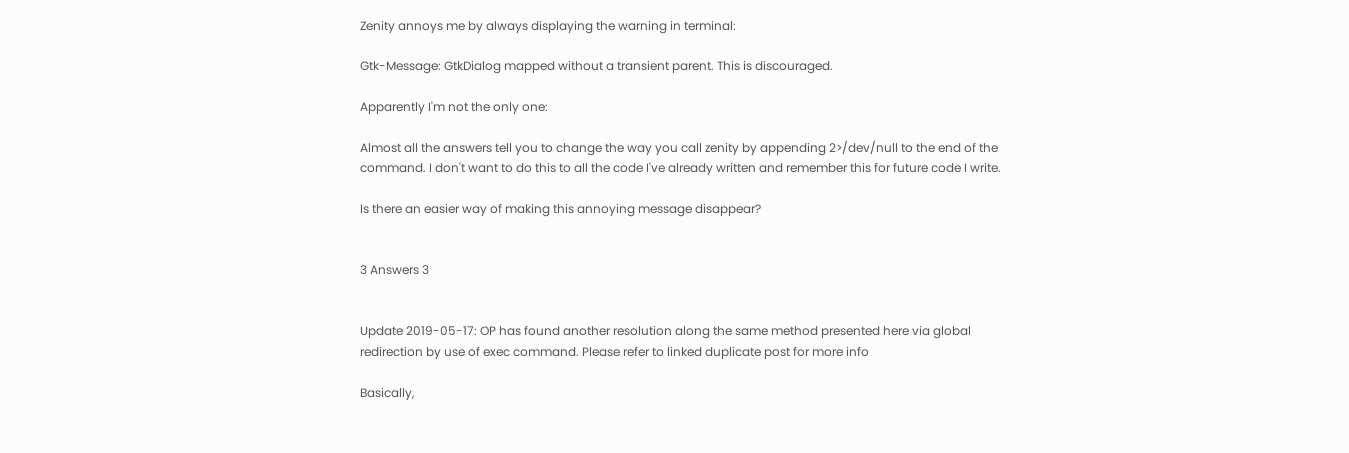Zenity annoys me by always displaying the warning in terminal:

Gtk-Message: GtkDialog mapped without a transient parent. This is discouraged.

Apparently I'm not the only one:

Almost all the answers tell you to change the way you call zenity by appending 2>/dev/null to the end of the command. I don't want to do this to all the code I've already written and remember this for future code I write.

Is there an easier way of making this annoying message disappear?


3 Answers 3


Update 2019-05-17: OP has found another resolution along the same method presented here via global redirection by use of exec command. Please refer to linked duplicate post for more info

Basically,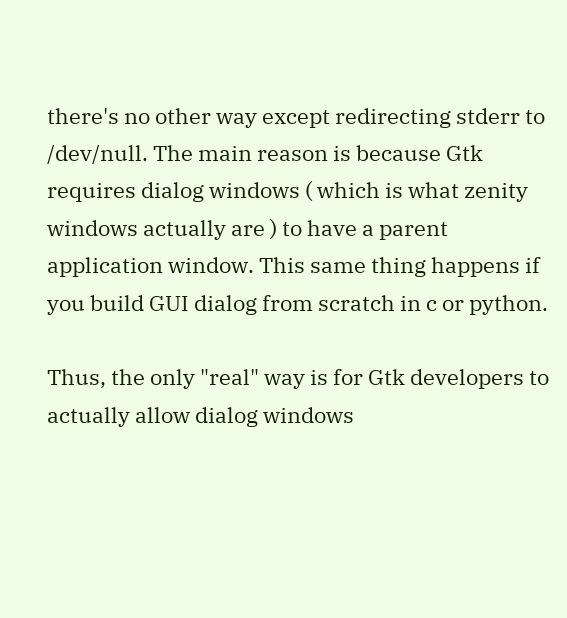there's no other way except redirecting stderr to /dev/null. The main reason is because Gtk requires dialog windows ( which is what zenity windows actually are ) to have a parent application window. This same thing happens if you build GUI dialog from scratch in c or python.

Thus, the only "real" way is for Gtk developers to actually allow dialog windows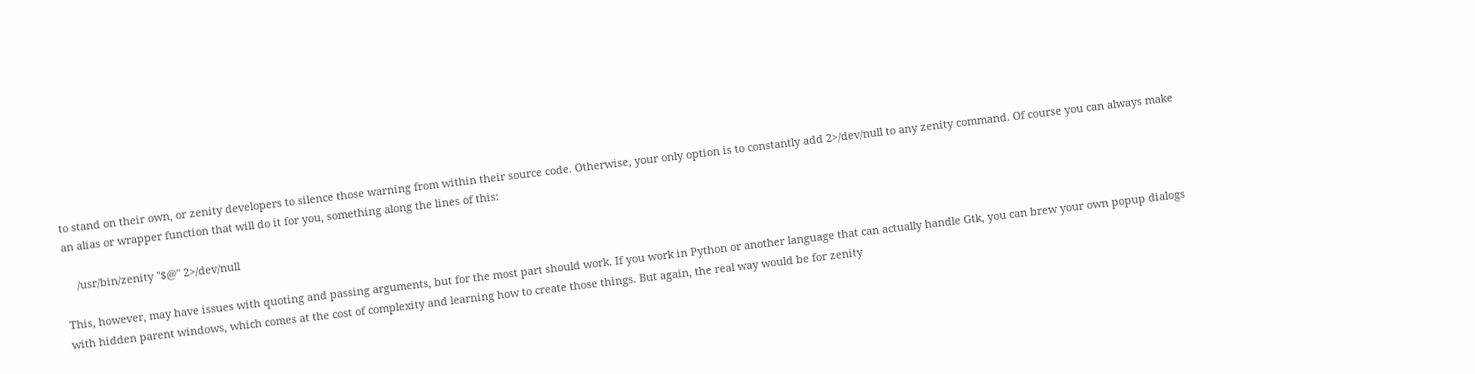to stand on their own, or zenity developers to silence those warning from within their source code. Otherwise, your only option is to constantly add 2>/dev/null to any zenity command. Of course you can always make an alias or wrapper function that will do it for you, something along the lines of this:

    /usr/bin/zenity "$@" 2>/dev/null

This, however, may have issues with quoting and passing arguments, but for the most part should work. If you work in Python or another language that can actually handle Gtk, you can brew your own popup dialogs with hidden parent windows, which comes at the cost of complexity and learning how to create those things. But again, the real way would be for zenity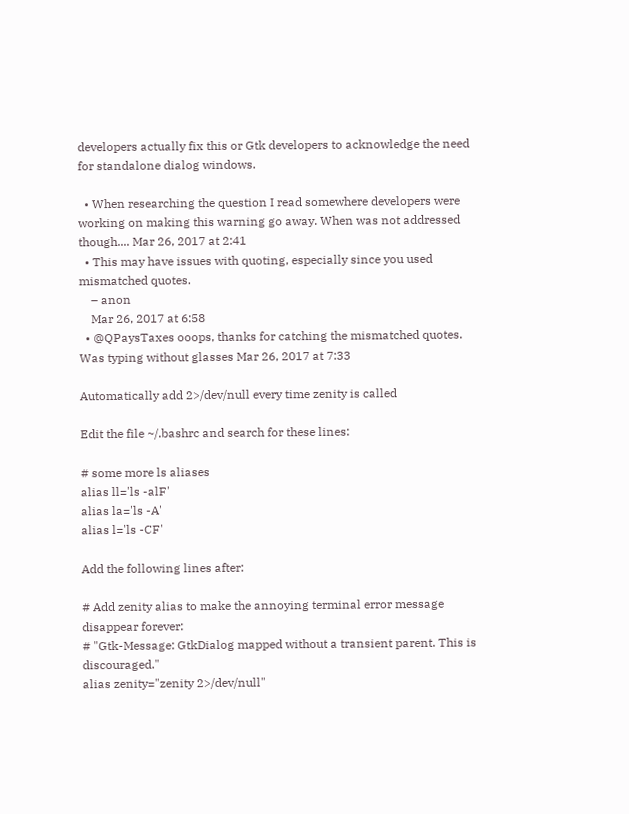developers actually fix this or Gtk developers to acknowledge the need for standalone dialog windows.

  • When researching the question I read somewhere developers were working on making this warning go away. When was not addressed though.... Mar 26, 2017 at 2:41
  • This may have issues with quoting, especially since you used mismatched quotes.
    – anon
    Mar 26, 2017 at 6:58
  • @QPaysTaxes ooops, thanks for catching the mismatched quotes. Was typing without glasses Mar 26, 2017 at 7:33

Automatically add 2>/dev/null every time zenity is called

Edit the file ~/.bashrc and search for these lines:

# some more ls aliases
alias ll='ls -alF'
alias la='ls -A'
alias l='ls -CF'

Add the following lines after:

# Add zenity alias to make the annoying terminal error message disappear forever:
# "Gtk-Message: GtkDialog mapped without a transient parent. This is discouraged."
alias zenity="zenity 2>/dev/null"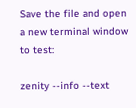Save the file and open a new terminal window to test:

zenity --info --text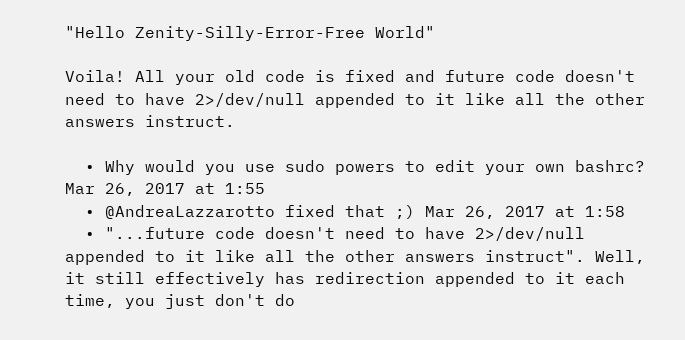"Hello Zenity-Silly-Error-Free World"

Voila! All your old code is fixed and future code doesn't need to have 2>/dev/null appended to it like all the other answers instruct.

  • Why would you use sudo powers to edit your own bashrc? Mar 26, 2017 at 1:55
  • @AndreaLazzarotto fixed that ;) Mar 26, 2017 at 1:58
  • "...future code doesn't need to have 2>/dev/null appended to it like all the other answers instruct". Well, it still effectively has redirection appended to it each time, you just don't do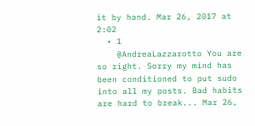it by hand. Mar 26, 2017 at 2:02
  • 1
    @AndreaLazzarotto You are so right. Sorry my mind has been conditioned to put sudo into all my posts. Bad habits are hard to break... Mar 26,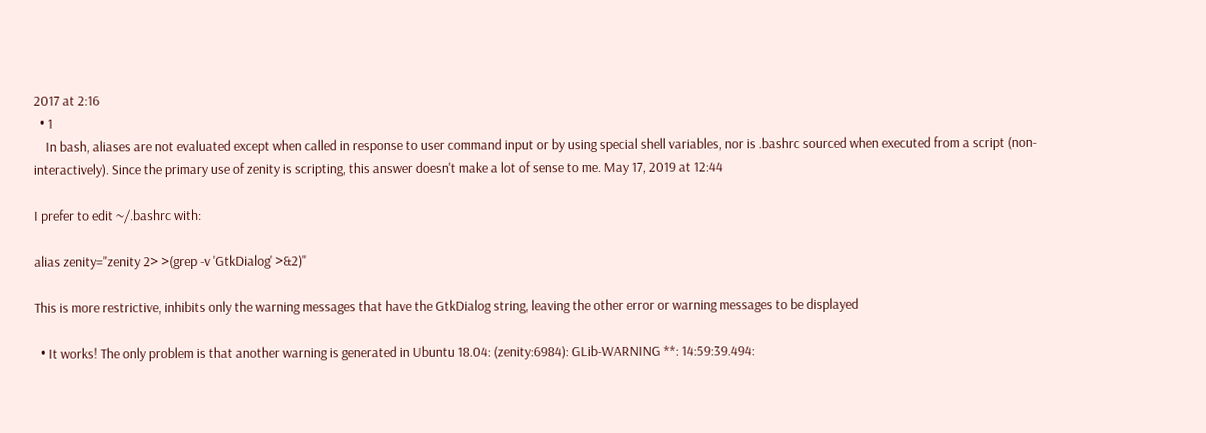2017 at 2:16
  • 1
    In bash, aliases are not evaluated except when called in response to user command input or by using special shell variables, nor is .bashrc sourced when executed from a script (non-interactively). Since the primary use of zenity is scripting, this answer doesn't make a lot of sense to me. May 17, 2019 at 12:44

I prefer to edit ~/.bashrc with:

alias zenity="zenity 2> >(grep -v 'GtkDialog' >&2)"

This is more restrictive, inhibits only the warning messages that have the GtkDialog string, leaving the other error or warning messages to be displayed

  • It works! The only problem is that another warning is generated in Ubuntu 18.04: (zenity:6984): GLib-WARNING **: 14:59:39.494: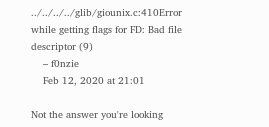../../../../glib/giounix.c:410Error while getting flags for FD: Bad file descriptor (9)
    – f0nzie
    Feb 12, 2020 at 21:01

Not the answer you're looking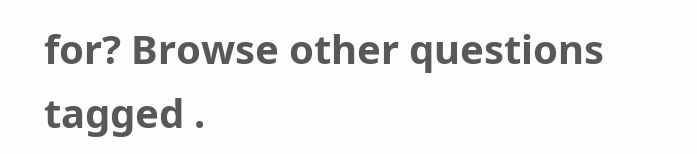for? Browse other questions tagged .